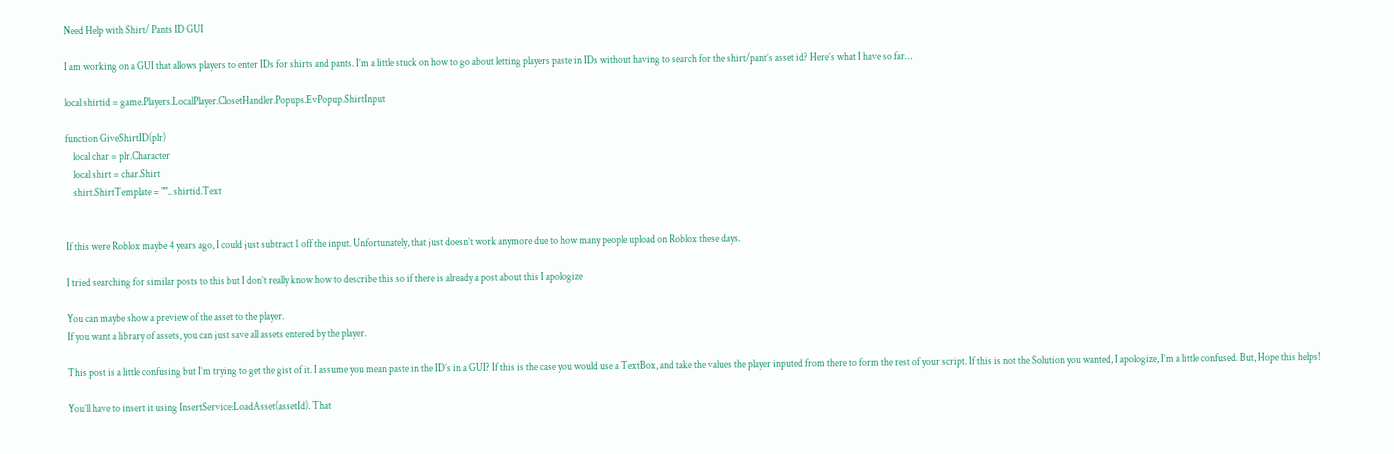Need Help with Shirt/ Pants ID GUI

I am working on a GUI that allows players to enter IDs for shirts and pants. I’m a little stuck on how to go about letting players paste in IDs without having to search for the shirt/pant’s asset id? Here’s what I have so far…

local shirtid = game.Players.LocalPlayer.ClosetHandler.Popups.EvPopup.ShirtInput

function GiveShirtID(plr)
    local char = plr.Character
    local shirt = char.Shirt
    shirt.ShirtTemplate = "".. shirtid.Text


If this were Roblox maybe 4 years ago, I could just subtract 1 off the input. Unfortunately, that just doesn’t work anymore due to how many people upload on Roblox these days.

I tried searching for similar posts to this but I don’t really know how to describe this so if there is already a post about this I apologize

You can maybe show a preview of the asset to the player.
If you want a library of assets, you can just save all assets entered by the player.

This post is a little confusing but I’m trying to get the gist of it. I assume you mean paste in the ID’s in a GUI? If this is the case you would use a TextBox, and take the values the player inputed from there to form the rest of your script. If this is not the Solution you wanted, I apologize, I’m a little confused. But, Hope this helps!

You’ll have to insert it using InsertService:LoadAsset(assetId). That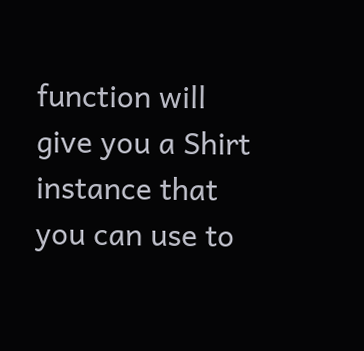function will give you a Shirt instance that you can use to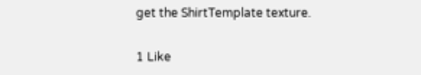get the ShirtTemplate texture.

1 Like